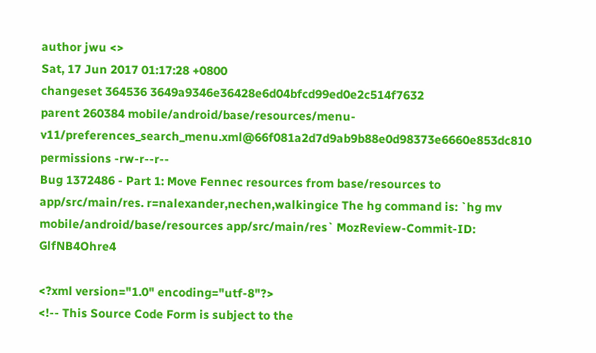author jwu <>
Sat, 17 Jun 2017 01:17:28 +0800
changeset 364536 3649a9346e36428e6d04bfcd99ed0e2c514f7632
parent 260384 mobile/android/base/resources/menu-v11/preferences_search_menu.xml@66f081a2d7d9ab9b88e0d98373e6660e853dc810
permissions -rw-r--r--
Bug 1372486 - Part 1: Move Fennec resources from base/resources to app/src/main/res. r=nalexander,nechen,walkingice The hg command is: `hg mv mobile/android/base/resources app/src/main/res` MozReview-Commit-ID: GlfNB4Ohre4

<?xml version="1.0" encoding="utf-8"?>
<!-- This Source Code Form is subject to the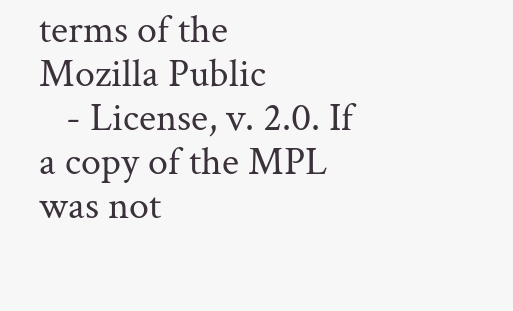terms of the Mozilla Public
   - License, v. 2.0. If a copy of the MPL was not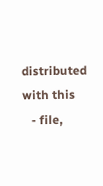distributed with this
   - file,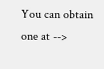You can obtain one at -->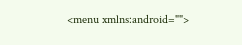<menu xmlns:android="">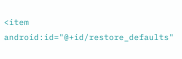<item android:id="@+id/restore_defaults"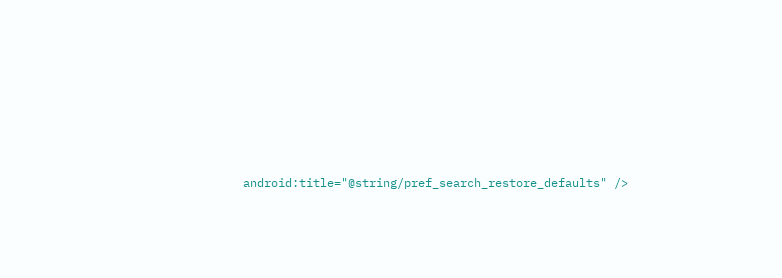android:title="@string/pref_search_restore_defaults" />